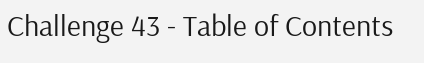Challenge 43 - Table of Contents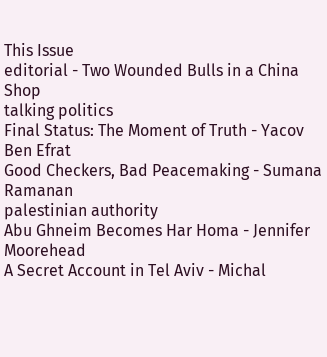This Issue
editorial - Two Wounded Bulls in a China Shop
talking politics
Final Status: The Moment of Truth - Yacov Ben Efrat
Good Checkers, Bad Peacemaking - Sumana Ramanan
palestinian authority
Abu Ghneim Becomes Har Homa - Jennifer Moorehead
A Secret Account in Tel Aviv - Michal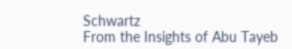Schwartz
From the Insights of Abu Tayeb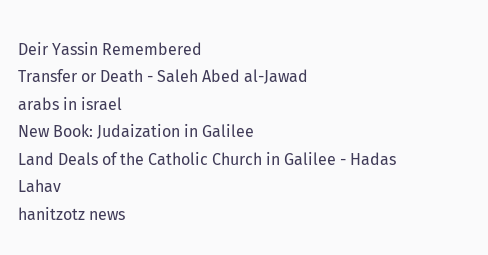Deir Yassin Remembered
Transfer or Death - Saleh Abed al-Jawad
arabs in israel
New Book: Judaization in Galilee
Land Deals of the Catholic Church in Galilee - Hadas Lahav
hanitzotz news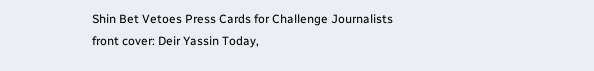Shin Bet Vetoes Press Cards for Challenge Journalists
front cover: Deir Yassin Today,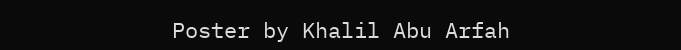Poster by Khalil Abu Arfah